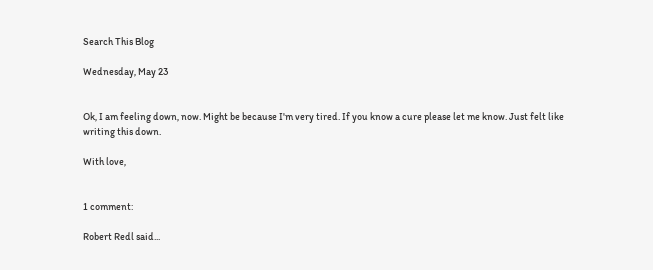Search This Blog

Wednesday, May 23


Ok, I am feeling down, now. Might be because I'm very tired. If you know a cure please let me know. Just felt like writing this down.

With love,


1 comment:

Robert Redl said...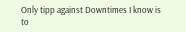Only tipp against Downtimes I know is to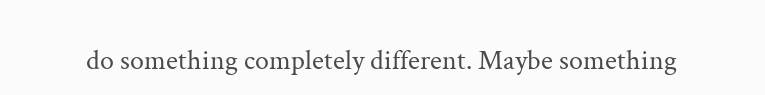do something completely different. Maybe something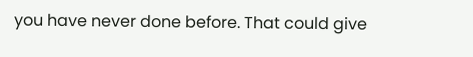you have never done before. That could give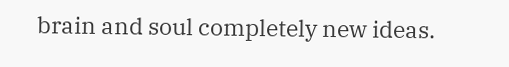brain and soul completely new ideas.